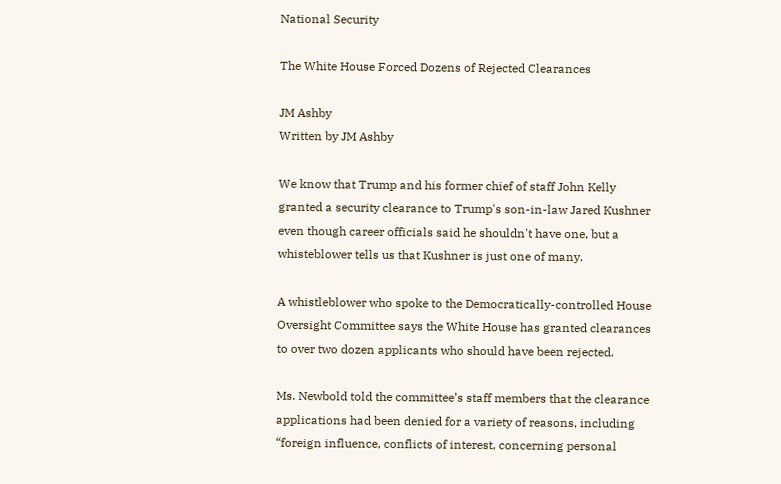National Security

The White House Forced Dozens of Rejected Clearances

JM Ashby
Written by JM Ashby

We know that Trump and his former chief of staff John Kelly granted a security clearance to Trump's son-in-law Jared Kushner even though career officials said he shouldn't have one, but a whisteblower tells us that Kushner is just one of many.

A whistleblower who spoke to the Democratically-controlled House Oversight Committee says the White House has granted clearances to over two dozen applicants who should have been rejected.

Ms. Newbold told the committee’s staff members that the clearance applications had been denied for a variety of reasons, including “foreign influence, conflicts of interest, concerning personal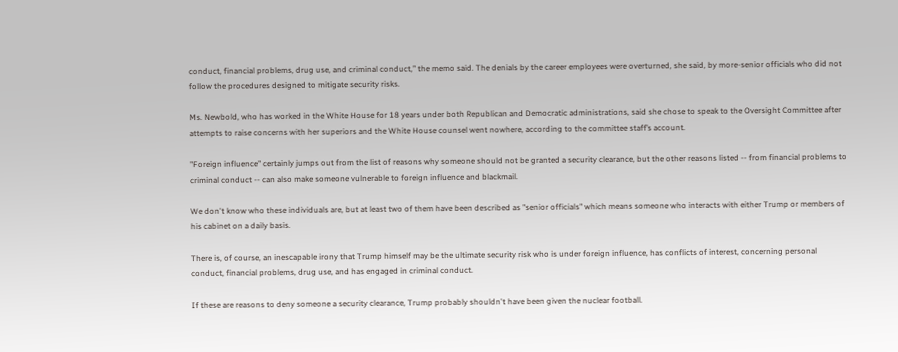conduct, financial problems, drug use, and criminal conduct,” the memo said. The denials by the career employees were overturned, she said, by more-senior officials who did not follow the procedures designed to mitigate security risks.

Ms. Newbold, who has worked in the White House for 18 years under both Republican and Democratic administrations, said she chose to speak to the Oversight Committee after attempts to raise concerns with her superiors and the White House counsel went nowhere, according to the committee staff’s account.

"Foreign influence" certainly jumps out from the list of reasons why someone should not be granted a security clearance, but the other reasons listed -- from financial problems to criminal conduct -- can also make someone vulnerable to foreign influence and blackmail.

We don't know who these individuals are, but at least two of them have been described as "senior officials" which means someone who interacts with either Trump or members of his cabinet on a daily basis.

There is, of course, an inescapable irony that Trump himself may be the ultimate security risk who is under foreign influence, has conflicts of interest, concerning personal conduct, financial problems, drug use, and has engaged in criminal conduct.

If these are reasons to deny someone a security clearance, Trump probably shouldn't have been given the nuclear football.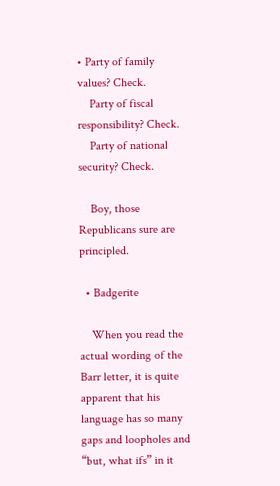• Party of family values? Check.
    Party of fiscal responsibility? Check.
    Party of national security? Check.

    Boy, those Republicans sure are principled.

  • Badgerite

    When you read the actual wording of the Barr letter, it is quite apparent that his language has so many gaps and loopholes and “but, what ifs” in it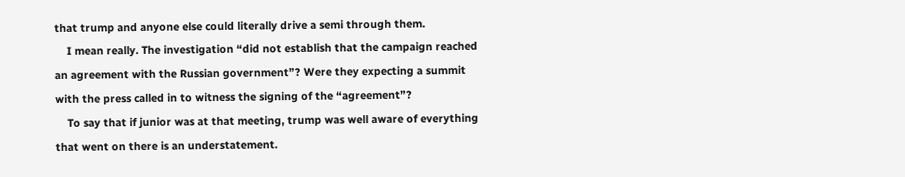that trump and anyone else could literally drive a semi through them.
    I mean really. The investigation “did not establish that the campaign reached an agreement with the Russian government”? Were they expecting a summit with the press called in to witness the signing of the “agreement”?
    To say that if junior was at that meeting, trump was well aware of everything that went on there is an understatement.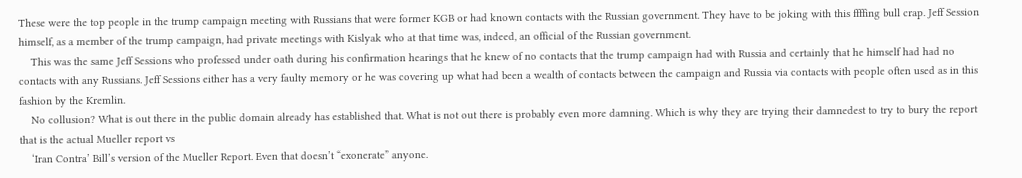These were the top people in the trump campaign meeting with Russians that were former KGB or had known contacts with the Russian government. They have to be joking with this ffffing bull crap. Jeff Session himself, as a member of the trump campaign, had private meetings with Kislyak who at that time was, indeed, an official of the Russian government.
    This was the same Jeff Sessions who professed under oath during his confirmation hearings that he knew of no contacts that the trump campaign had with Russia and certainly that he himself had had no contacts with any Russians. Jeff Sessions either has a very faulty memory or he was covering up what had been a wealth of contacts between the campaign and Russia via contacts with people often used as in this fashion by the Kremlin.
    No collusion? What is out there in the public domain already has established that. What is not out there is probably even more damning. Which is why they are trying their damnedest to try to bury the report that is the actual Mueller report vs
    ‘Iran Contra’ Bill’s version of the Mueller Report. Even that doesn’t “exonerate” anyone.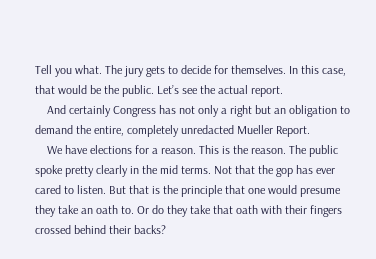Tell you what. The jury gets to decide for themselves. In this case, that would be the public. Let’s see the actual report.
    And certainly Congress has not only a right but an obligation to demand the entire, completely unredacted Mueller Report.
    We have elections for a reason. This is the reason. The public spoke pretty clearly in the mid terms. Not that the gop has ever cared to listen. But that is the principle that one would presume they take an oath to. Or do they take that oath with their fingers crossed behind their backs?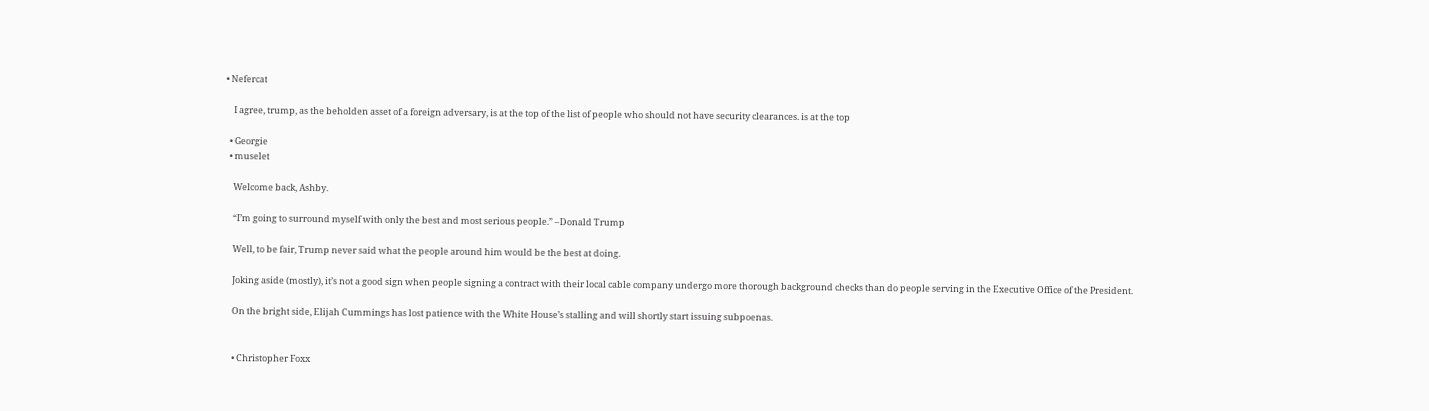• Nefercat

    I agree, trump, as the beholden asset of a foreign adversary, is at the top of the list of people who should not have security clearances. is at the top

  • Georgie
  • muselet

    Welcome back, Ashby.

    “I’m going to surround myself with only the best and most serious people.” –Donald Trump

    Well, to be fair, Trump never said what the people around him would be the best at doing.

    Joking aside (mostly), it’s not a good sign when people signing a contract with their local cable company undergo more thorough background checks than do people serving in the Executive Office of the President.

    On the bright side, Elijah Cummings has lost patience with the White House’s stalling and will shortly start issuing subpoenas.


    • Christopher Foxx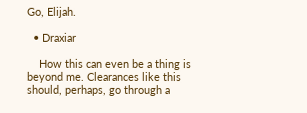Go, Elijah.

  • Draxiar

    How this can even be a thing is beyond me. Clearances like this should, perhaps, go through a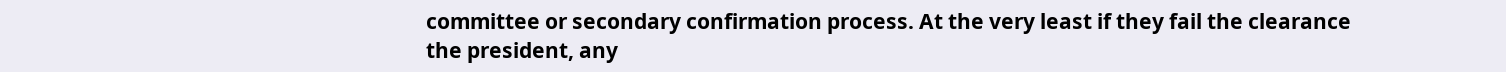committee or secondary confirmation process. At the very least if they fail the clearance the president, any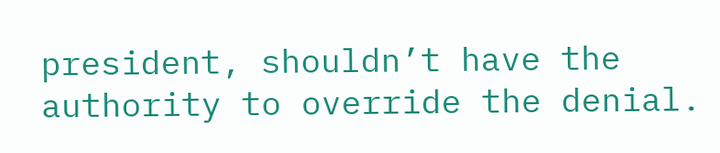president, shouldn’t have the authority to override the denial.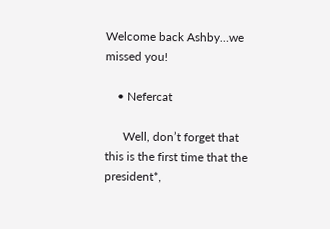Welcome back Ashby…we missed you!

    • Nefercat

      Well, don’t forget that this is the first time that the president*,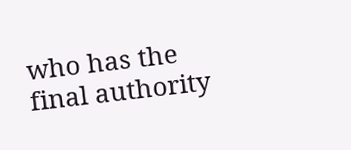who has the final authority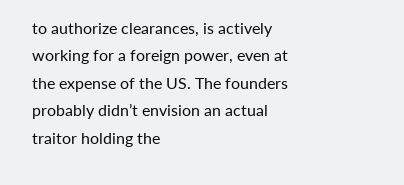to authorize clearances, is actively working for a foreign power, even at the expense of the US. The founders probably didn’t envision an actual traitor holding the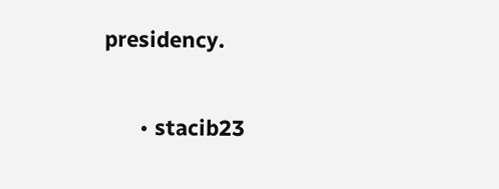presidency.

      • stacib23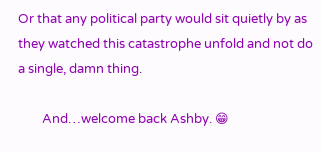Or that any political party would sit quietly by as they watched this catastrophe unfold and not do a single, damn thing.

        And…welcome back Ashby. 😁